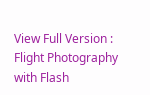View Full Version : Flight Photography with Flash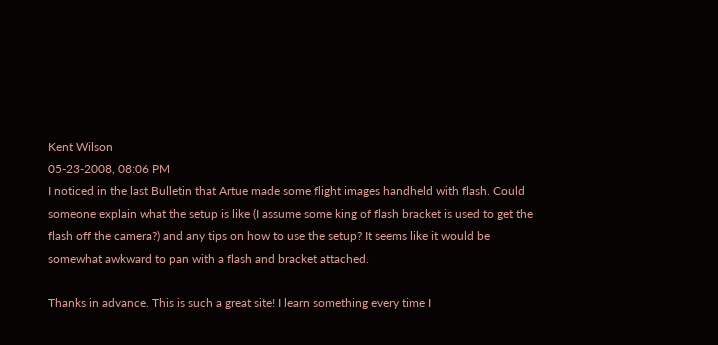Kent Wilson
05-23-2008, 08:06 PM
I noticed in the last Bulletin that Artue made some flight images handheld with flash. Could someone explain what the setup is like (I assume some king of flash bracket is used to get the flash off the camera?) and any tips on how to use the setup? It seems like it would be somewhat awkward to pan with a flash and bracket attached.

Thanks in advance. This is such a great site! I learn something every time I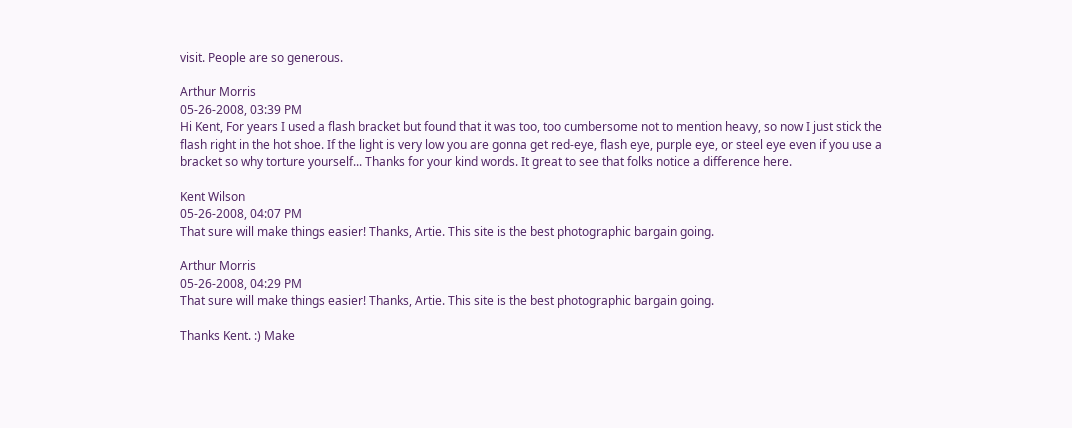visit. People are so generous.

Arthur Morris
05-26-2008, 03:39 PM
Hi Kent, For years I used a flash bracket but found that it was too, too cumbersome not to mention heavy, so now I just stick the flash right in the hot shoe. If the light is very low you are gonna get red-eye, flash eye, purple eye, or steel eye even if you use a bracket so why torture yourself... Thanks for your kind words. It great to see that folks notice a difference here.

Kent Wilson
05-26-2008, 04:07 PM
That sure will make things easier! Thanks, Artie. This site is the best photographic bargain going.

Arthur Morris
05-26-2008, 04:29 PM
That sure will make things easier! Thanks, Artie. This site is the best photographic bargain going.

Thanks Kent. :) Make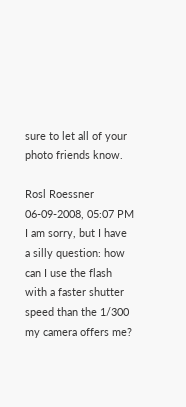sure to let all of your photo friends know.

Rosl Roessner
06-09-2008, 05:07 PM
I am sorry, but I have a silly question: how can I use the flash with a faster shutter speed than the 1/300 my camera offers me?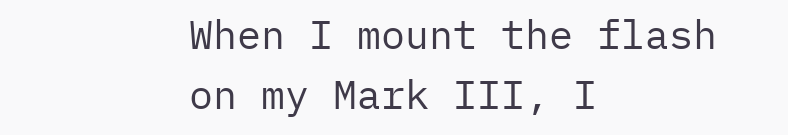When I mount the flash on my Mark III, I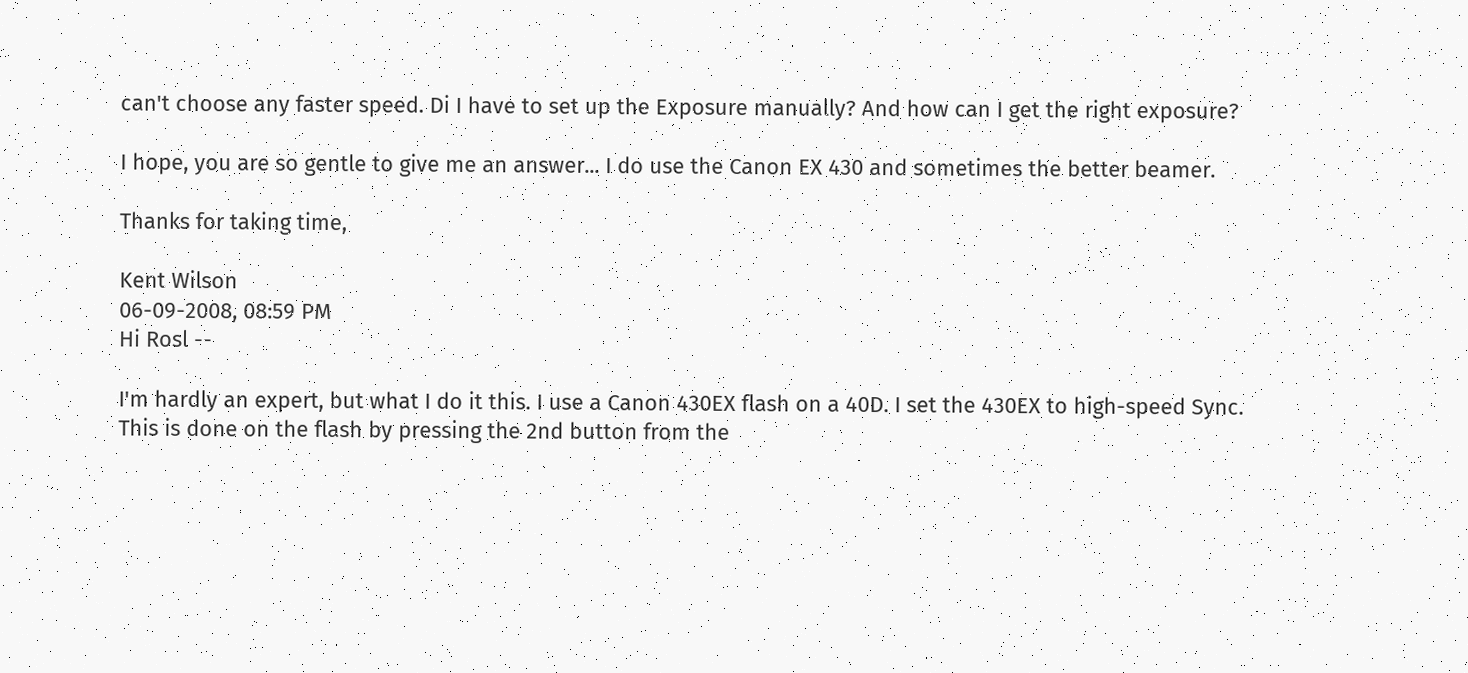can't choose any faster speed. Di I have to set up the Exposure manually? And how can I get the right exposure?

I hope, you are so gentle to give me an answer... I do use the Canon EX 430 and sometimes the better beamer.

Thanks for taking time,

Kent Wilson
06-09-2008, 08:59 PM
Hi Rosl --

I'm hardly an expert, but what I do it this. I use a Canon 430EX flash on a 40D. I set the 430EX to high-speed Sync. This is done on the flash by pressing the 2nd button from the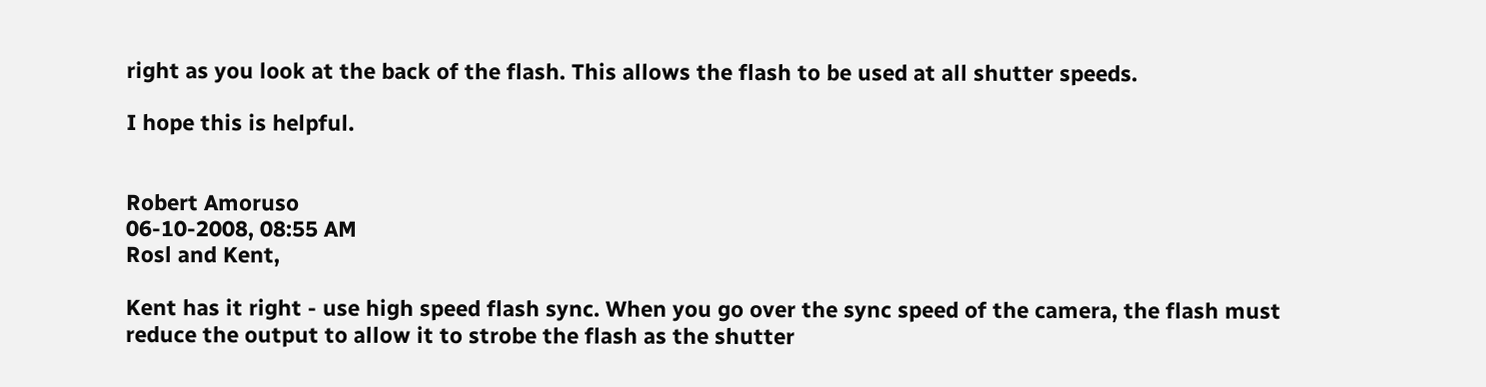right as you look at the back of the flash. This allows the flash to be used at all shutter speeds.

I hope this is helpful.


Robert Amoruso
06-10-2008, 08:55 AM
Rosl and Kent,

Kent has it right - use high speed flash sync. When you go over the sync speed of the camera, the flash must reduce the output to allow it to strobe the flash as the shutter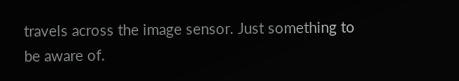travels across the image sensor. Just something to be aware of.